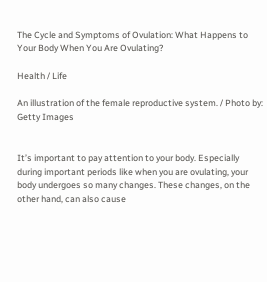The Cycle and Symptoms of Ovulation: What Happens to Your Body When You Are Ovulating?

Health / Life

An illustration of the female reproductive system. / Photo by: Getty Images


It’s important to pay attention to your body. Especially during important periods like when you are ovulating, your body undergoes so many changes. These changes, on the other hand, can also cause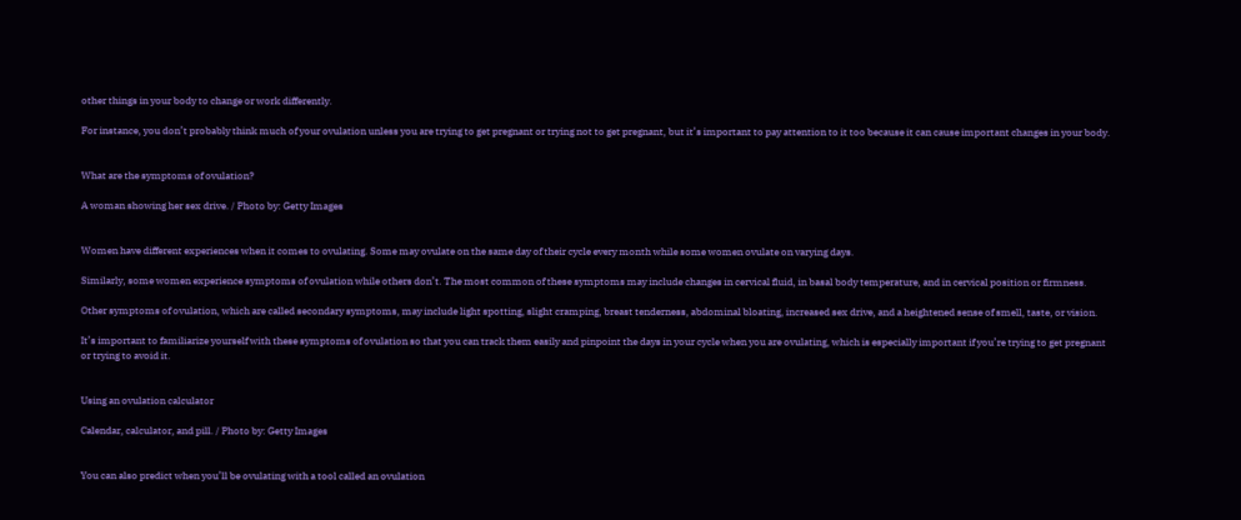other things in your body to change or work differently.

For instance, you don’t probably think much of your ovulation unless you are trying to get pregnant or trying not to get pregnant, but it’s important to pay attention to it too because it can cause important changes in your body.


What are the symptoms of ovulation?

A woman showing her sex drive. / Photo by: Getty Images


Women have different experiences when it comes to ovulating. Some may ovulate on the same day of their cycle every month while some women ovulate on varying days.

Similarly, some women experience symptoms of ovulation while others don’t. The most common of these symptoms may include changes in cervical fluid, in basal body temperature, and in cervical position or firmness.

Other symptoms of ovulation, which are called secondary symptoms, may include light spotting, slight cramping, breast tenderness, abdominal bloating, increased sex drive, and a heightened sense of smell, taste, or vision.

It’s important to familiarize yourself with these symptoms of ovulation so that you can track them easily and pinpoint the days in your cycle when you are ovulating, which is especially important if you’re trying to get pregnant or trying to avoid it.


Using an ovulation calculator

Calendar, calculator, and pill. / Photo by: Getty Images


You can also predict when you’ll be ovulating with a tool called an ovulation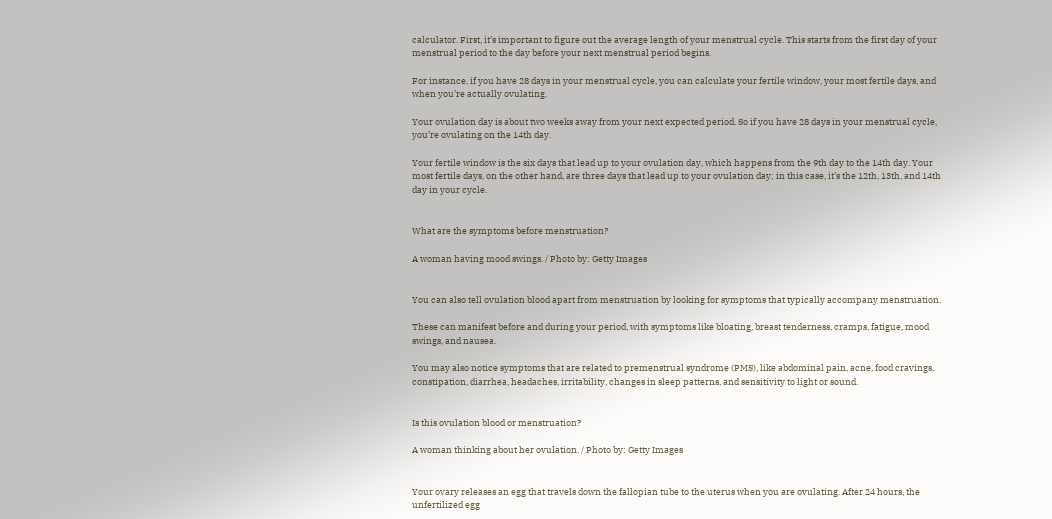calculator. First, it’s important to figure out the average length of your menstrual cycle. This starts from the first day of your menstrual period to the day before your next menstrual period begins.

For instance, if you have 28 days in your menstrual cycle, you can calculate your fertile window, your most fertile days, and when you’re actually ovulating.

Your ovulation day is about two weeks away from your next expected period. So if you have 28 days in your menstrual cycle, you’re ovulating on the 14th day.

Your fertile window is the six days that lead up to your ovulation day, which happens from the 9th day to the 14th day. Your most fertile days, on the other hand, are three days that lead up to your ovulation day; in this case, it’s the 12th, 13th, and 14th day in your cycle.


What are the symptoms before menstruation?

A woman having mood swings. / Photo by: Getty Images


You can also tell ovulation blood apart from menstruation by looking for symptoms that typically accompany menstruation.

These can manifest before and during your period, with symptoms like bloating, breast tenderness, cramps, fatigue, mood swings, and nausea.

You may also notice symptoms that are related to premenstrual syndrome (PMS), like abdominal pain, acne, food cravings, constipation, diarrhea, headaches, irritability, changes in sleep patterns, and sensitivity to light or sound.


Is this ovulation blood or menstruation?

A woman thinking about her ovulation. / Photo by: Getty Images


Your ovary releases an egg that travels down the fallopian tube to the uterus when you are ovulating. After 24 hours, the unfertilized egg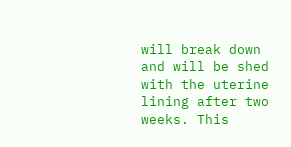will break down and will be shed with the uterine lining after two weeks. This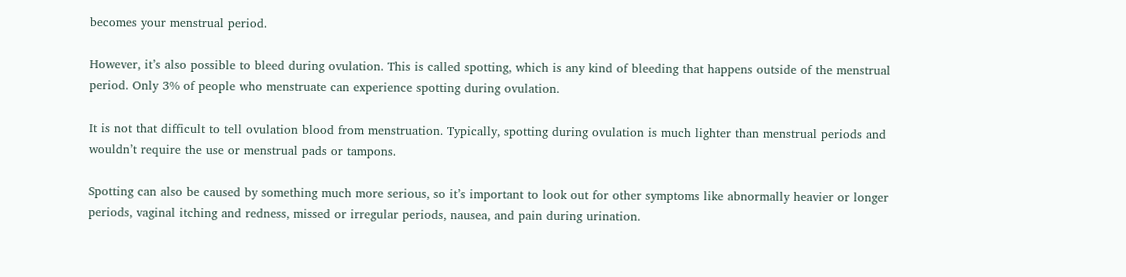becomes your menstrual period.

However, it’s also possible to bleed during ovulation. This is called spotting, which is any kind of bleeding that happens outside of the menstrual period. Only 3% of people who menstruate can experience spotting during ovulation.

It is not that difficult to tell ovulation blood from menstruation. Typically, spotting during ovulation is much lighter than menstrual periods and wouldn’t require the use or menstrual pads or tampons.

Spotting can also be caused by something much more serious, so it’s important to look out for other symptoms like abnormally heavier or longer periods, vaginal itching and redness, missed or irregular periods, nausea, and pain during urination.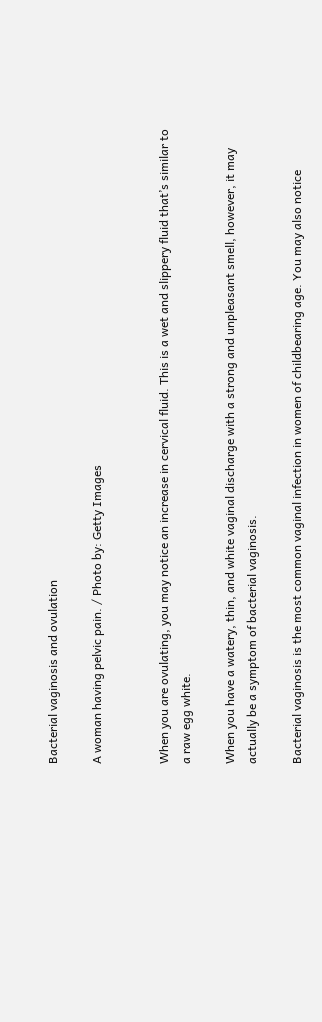Bacterial vaginosis and ovulation

A woman having pelvic pain. / Photo by: Getty Images


When you are ovulating, you may notice an increase in cervical fluid. This is a wet and slippery fluid that’s similar to a raw egg white.

When you have a watery, thin, and white vaginal discharge with a strong and unpleasant smell, however, it may actually be a symptom of bacterial vaginosis.

Bacterial vaginosis is the most common vaginal infection in women of childbearing age. You may also notice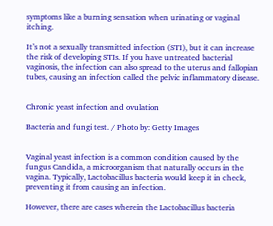symptoms like a burning sensation when urinating or vaginal itching.

It’s not a sexually transmitted infection (STI), but it can increase the risk of developing STIs. If you have untreated bacterial vaginosis, the infection can also spread to the uterus and fallopian tubes, causing an infection called the pelvic inflammatory disease.


Chronic yeast infection and ovulation

Bacteria and fungi test. / Photo by: Getty Images


Vaginal yeast infection is a common condition caused by the fungus Candida, a microorganism that naturally occurs in the vagina. Typically, Lactobacillus bacteria would keep it in check, preventing it from causing an infection.

However, there are cases wherein the Lactobacillus bacteria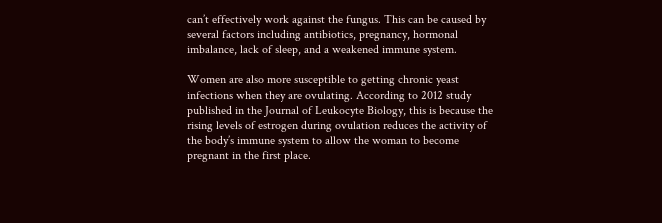can’t effectively work against the fungus. This can be caused by several factors including antibiotics, pregnancy, hormonal imbalance, lack of sleep, and a weakened immune system.

Women are also more susceptible to getting chronic yeast infections when they are ovulating. According to 2012 study published in the Journal of Leukocyte Biology, this is because the rising levels of estrogen during ovulation reduces the activity of the body’s immune system to allow the woman to become pregnant in the first place.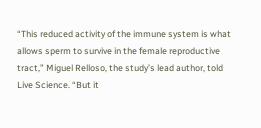“This reduced activity of the immune system is what allows sperm to survive in the female reproductive tract,” Miguel Relloso, the study’s lead author, told Live Science. “But it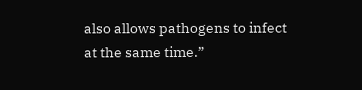also allows pathogens to infect at the same time.”